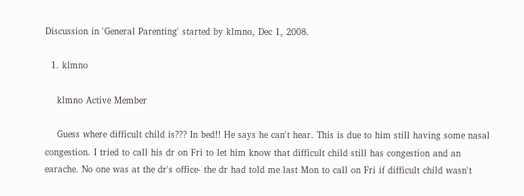Discussion in 'General Parenting' started by klmno, Dec 1, 2008.

  1. klmno

    klmno Active Member

    Guess where difficult child is??? In bed!! He says he can't hear. This is due to him still having some nasal congestion. I tried to call his dr on Fri to let him know that difficult child still has congestion and an earache. No one was at the dr's office- the dr had told me last Mon to call on Fri if difficult child wasn't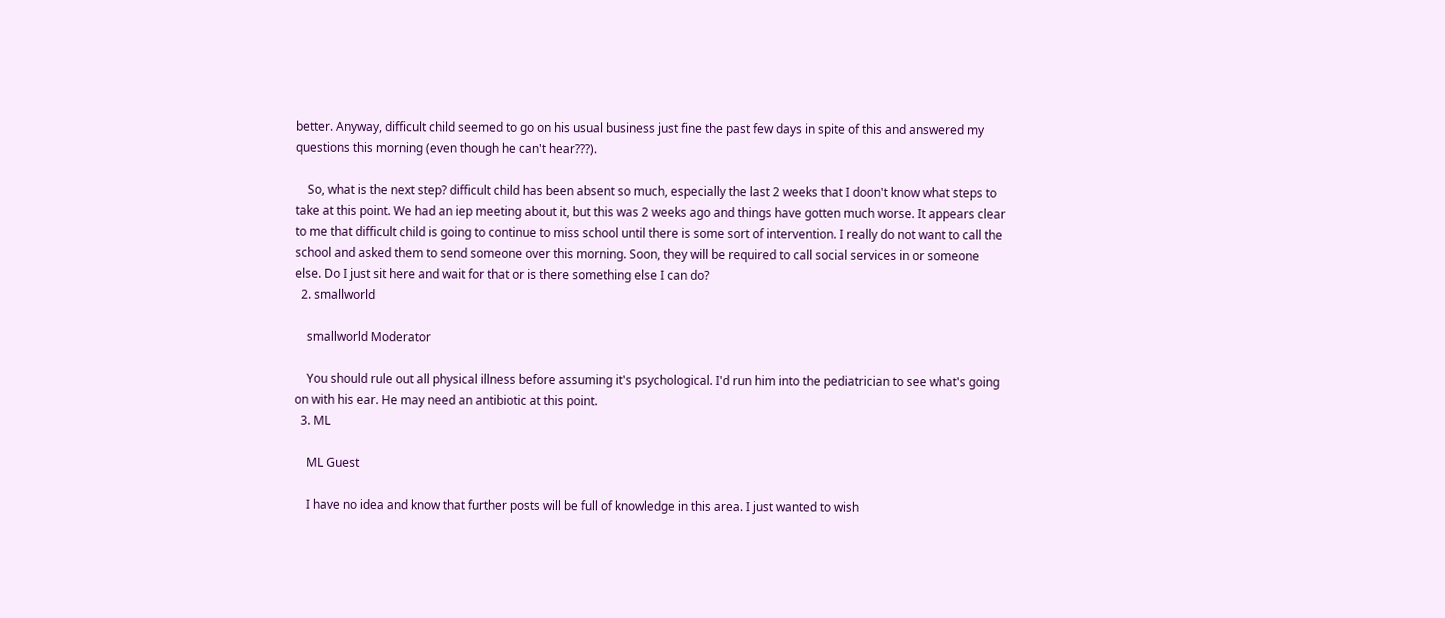better. Anyway, difficult child seemed to go on his usual business just fine the past few days in spite of this and answered my questions this morning (even though he can't hear???).

    So, what is the next step? difficult child has been absent so much, especially the last 2 weeks that I doon't know what steps to take at this point. We had an iep meeting about it, but this was 2 weeks ago and things have gotten much worse. It appears clear to me that difficult child is going to continue to miss school until there is some sort of intervention. I really do not want to call the school and asked them to send someone over this morning. Soon, they will be required to call social services in or someone else. Do I just sit here and wait for that or is there something else I can do?
  2. smallworld

    smallworld Moderator

    You should rule out all physical illness before assuming it's psychological. I'd run him into the pediatrician to see what's going on with his ear. He may need an antibiotic at this point.
  3. ML

    ML Guest

    I have no idea and know that further posts will be full of knowledge in this area. I just wanted to wish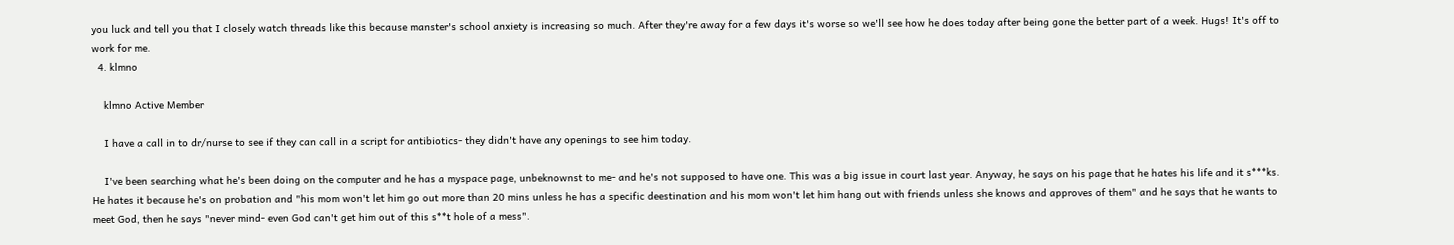you luck and tell you that I closely watch threads like this because manster's school anxiety is increasing so much. After they're away for a few days it's worse so we'll see how he does today after being gone the better part of a week. Hugs! It's off to work for me.
  4. klmno

    klmno Active Member

    I have a call in to dr/nurse to see if they can call in a script for antibiotics- they didn't have any openings to see him today.

    I've been searching what he's been doing on the computer and he has a myspace page, unbeknownst to me- and he's not supposed to have one. This was a big issue in court last year. Anyway, he says on his page that he hates his life and it s***ks. He hates it because he's on probation and "his mom won't let him go out more than 20 mins unless he has a specific deestination and his mom won't let him hang out with friends unless she knows and approves of them" and he says that he wants to meet God, then he says "never mind- even God can't get him out of this s**t hole of a mess".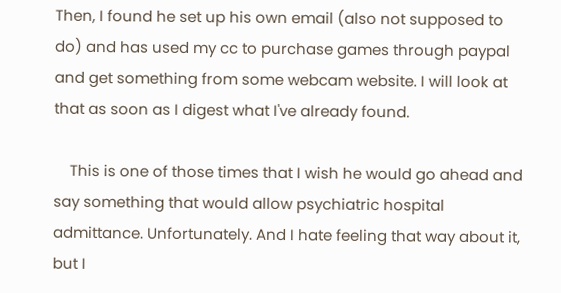Then, I found he set up his own email (also not supposed to do) and has used my cc to purchase games through paypal and get something from some webcam website. I will look at that as soon as I digest what I've already found.

    This is one of those times that I wish he would go ahead and say something that would allow psychiatric hospital admittance. Unfortunately. And I hate feeling that way about it, but I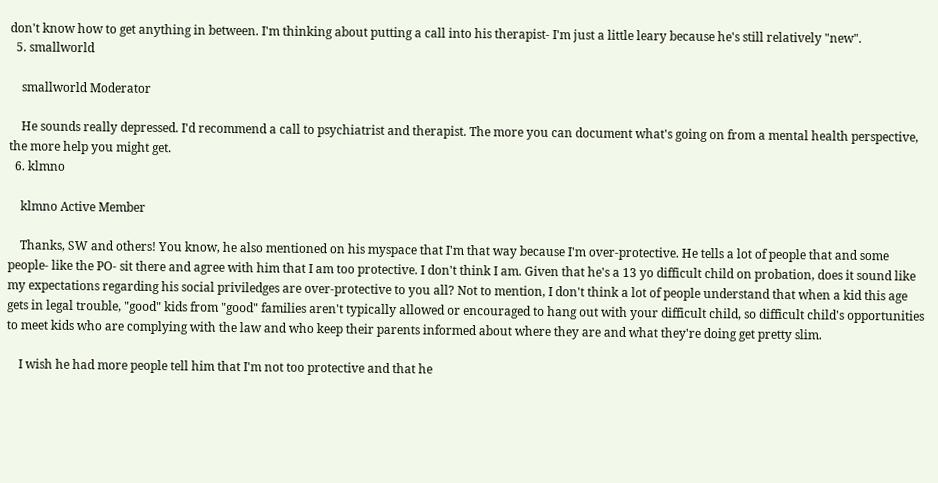don't know how to get anything in between. I'm thinking about putting a call into his therapist- I'm just a little leary because he's still relatively "new".
  5. smallworld

    smallworld Moderator

    He sounds really depressed. I'd recommend a call to psychiatrist and therapist. The more you can document what's going on from a mental health perspective, the more help you might get.
  6. klmno

    klmno Active Member

    Thanks, SW and others! You know, he also mentioned on his myspace that I'm that way because I'm over-protective. He tells a lot of people that and some people- like the PO- sit there and agree with him that I am too protective. I don't think I am. Given that he's a 13 yo difficult child on probation, does it sound like my expectations regarding his social priviledges are over-protective to you all? Not to mention, I don't think a lot of people understand that when a kid this age gets in legal trouble, "good" kids from "good" families aren't typically allowed or encouraged to hang out with your difficult child, so difficult child's opportunities to meet kids who are complying with the law and who keep their parents informed about where they are and what they're doing get pretty slim.

    I wish he had more people tell him that I'm not too protective and that he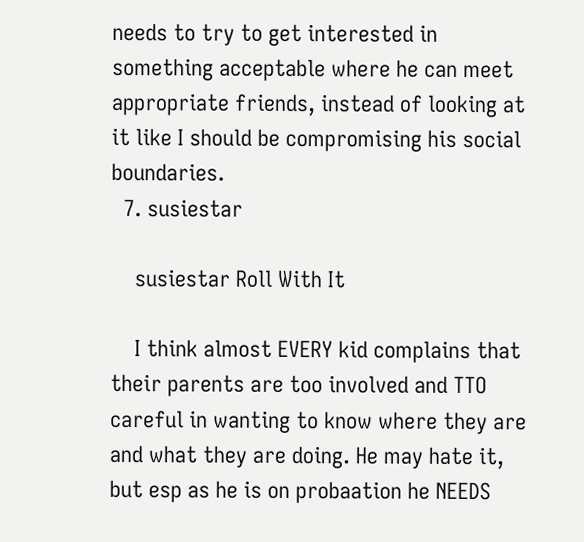needs to try to get interested in something acceptable where he can meet appropriate friends, instead of looking at it like I should be compromising his social boundaries.
  7. susiestar

    susiestar Roll With It

    I think almost EVERY kid complains that their parents are too involved and TTO careful in wanting to know where they are and what they are doing. He may hate it, but esp as he is on probaation he NEEDS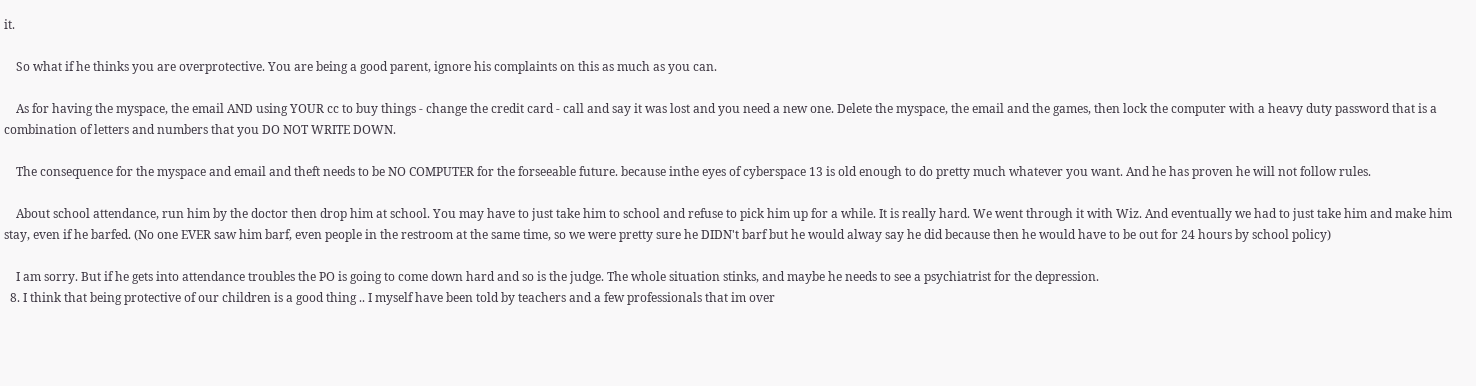it.

    So what if he thinks you are overprotective. You are being a good parent, ignore his complaints on this as much as you can.

    As for having the myspace, the email AND using YOUR cc to buy things - change the credit card - call and say it was lost and you need a new one. Delete the myspace, the email and the games, then lock the computer with a heavy duty password that is a combination of letters and numbers that you DO NOT WRITE DOWN.

    The consequence for the myspace and email and theft needs to be NO COMPUTER for the forseeable future. because inthe eyes of cyberspace 13 is old enough to do pretty much whatever you want. And he has proven he will not follow rules.

    About school attendance, run him by the doctor then drop him at school. You may have to just take him to school and refuse to pick him up for a while. It is really hard. We went through it with Wiz. And eventually we had to just take him and make him stay, even if he barfed. (No one EVER saw him barf, even people in the restroom at the same time, so we were pretty sure he DIDN't barf but he would alway say he did because then he would have to be out for 24 hours by school policy)

    I am sorry. But if he gets into attendance troubles the PO is going to come down hard and so is the judge. The whole situation stinks, and maybe he needs to see a psychiatrist for the depression.
  8. I think that being protective of our children is a good thing .. I myself have been told by teachers and a few professionals that im over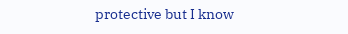protective but I know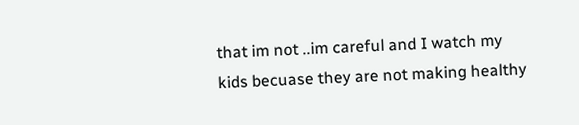that im not ..im careful and I watch my kids becuase they are not making healthy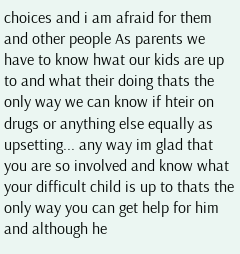choices and i am afraid for them and other people As parents we have to know hwat our kids are up to and what their doing thats the only way we can know if hteir on drugs or anything else equally as upsetting... any way im glad that you are so involved and know what your difficult child is up to thats the only way you can get help for him and although he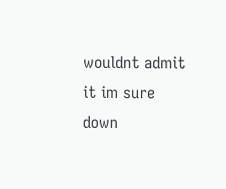wouldnt admit it im sure down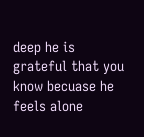deep he is grateful that you know becuase he feels alone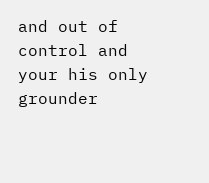and out of control and your his only grounder